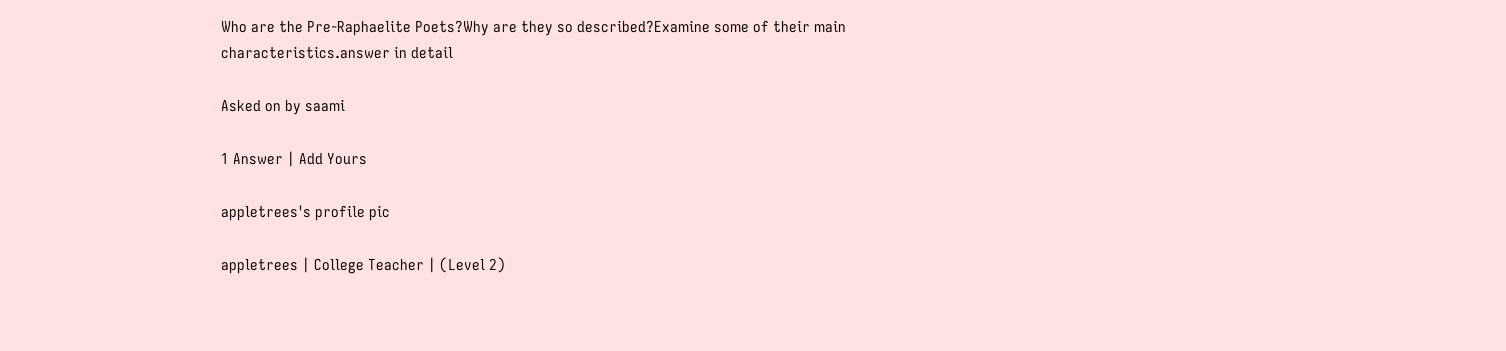Who are the Pre-Raphaelite Poets?Why are they so described?Examine some of their main characteristics.answer in detail

Asked on by saami

1 Answer | Add Yours

appletrees's profile pic

appletrees | College Teacher | (Level 2)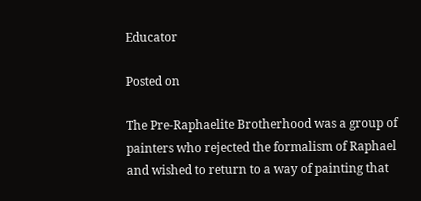Educator

Posted on

The Pre-Raphaelite Brotherhood was a group of painters who rejected the formalism of Raphael and wished to return to a way of painting that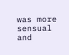was more sensual and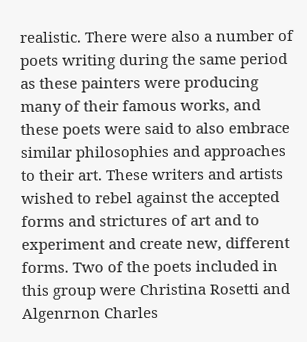realistic. There were also a number of poets writing during the same period as these painters were producing many of their famous works, and these poets were said to also embrace similar philosophies and approaches to their art. These writers and artists wished to rebel against the accepted forms and strictures of art and to experiment and create new, different forms. Two of the poets included in this group were Christina Rosetti and Algenrnon Charles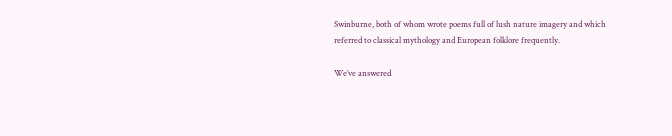Swinburne, both of whom wrote poems full of lush nature imagery and which referred to classical mythology and European folklore frequently.

We’ve answered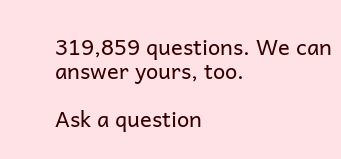319,859 questions. We can answer yours, too.

Ask a question